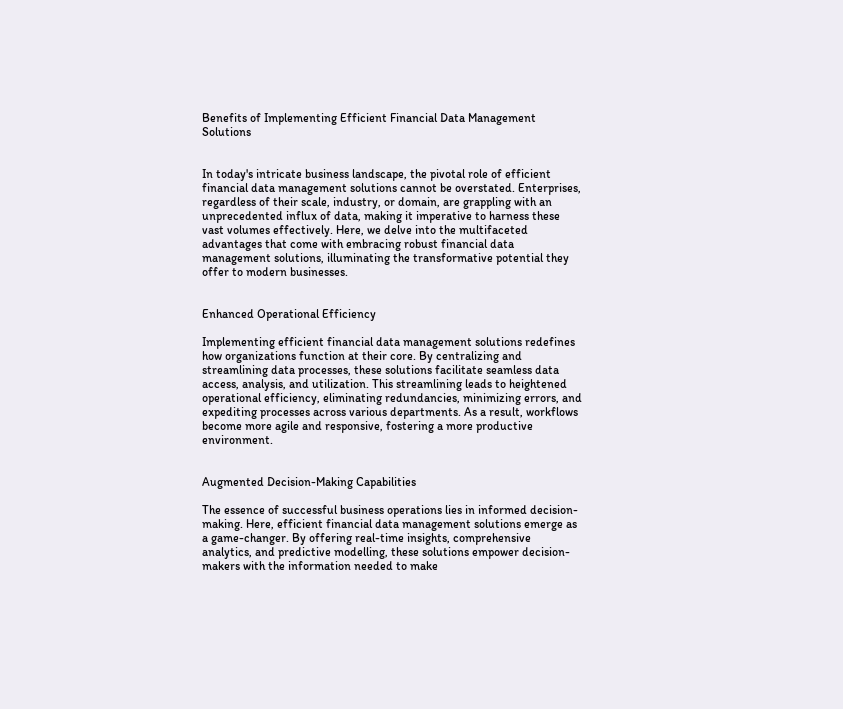Benefits of Implementing Efficient Financial Data Management Solutions


In today's intricate business landscape, the pivotal role of efficient financial data management solutions cannot be overstated. Enterprises, regardless of their scale, industry, or domain, are grappling with an unprecedented influx of data, making it imperative to harness these vast volumes effectively. Here, we delve into the multifaceted advantages that come with embracing robust financial data management solutions, illuminating the transformative potential they offer to modern businesses.


Enhanced Operational Efficiency

Implementing efficient financial data management solutions redefines how organizations function at their core. By centralizing and streamlining data processes, these solutions facilitate seamless data access, analysis, and utilization. This streamlining leads to heightened operational efficiency, eliminating redundancies, minimizing errors, and expediting processes across various departments. As a result, workflows become more agile and responsive, fostering a more productive environment.


Augmented Decision-Making Capabilities

The essence of successful business operations lies in informed decision-making. Here, efficient financial data management solutions emerge as a game-changer. By offering real-time insights, comprehensive analytics, and predictive modelling, these solutions empower decision-makers with the information needed to make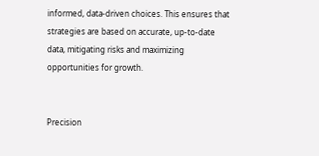informed, data-driven choices. This ensures that strategies are based on accurate, up-to-date data, mitigating risks and maximizing opportunities for growth.


Precision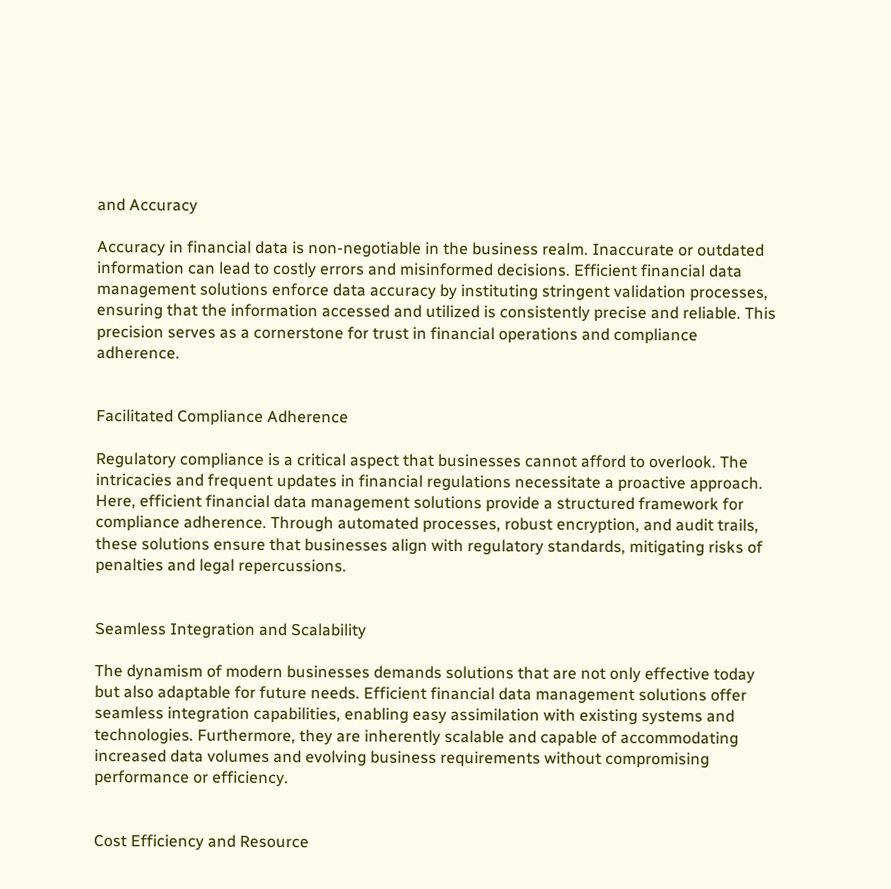and Accuracy

Accuracy in financial data is non-negotiable in the business realm. Inaccurate or outdated information can lead to costly errors and misinformed decisions. Efficient financial data management solutions enforce data accuracy by instituting stringent validation processes, ensuring that the information accessed and utilized is consistently precise and reliable. This precision serves as a cornerstone for trust in financial operations and compliance adherence.


Facilitated Compliance Adherence

Regulatory compliance is a critical aspect that businesses cannot afford to overlook. The intricacies and frequent updates in financial regulations necessitate a proactive approach. Here, efficient financial data management solutions provide a structured framework for compliance adherence. Through automated processes, robust encryption, and audit trails, these solutions ensure that businesses align with regulatory standards, mitigating risks of penalties and legal repercussions.


Seamless Integration and Scalability

The dynamism of modern businesses demands solutions that are not only effective today but also adaptable for future needs. Efficient financial data management solutions offer seamless integration capabilities, enabling easy assimilation with existing systems and technologies. Furthermore, they are inherently scalable and capable of accommodating increased data volumes and evolving business requirements without compromising performance or efficiency.


Cost Efficiency and Resource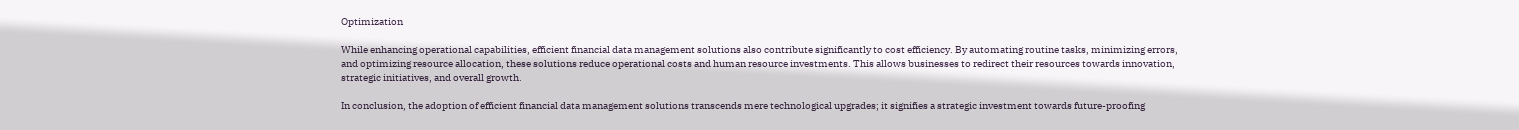Optimization

While enhancing operational capabilities, efficient financial data management solutions also contribute significantly to cost efficiency. By automating routine tasks, minimizing errors, and optimizing resource allocation, these solutions reduce operational costs and human resource investments. This allows businesses to redirect their resources towards innovation, strategic initiatives, and overall growth.

In conclusion, the adoption of efficient financial data management solutions transcends mere technological upgrades; it signifies a strategic investment towards future-proofing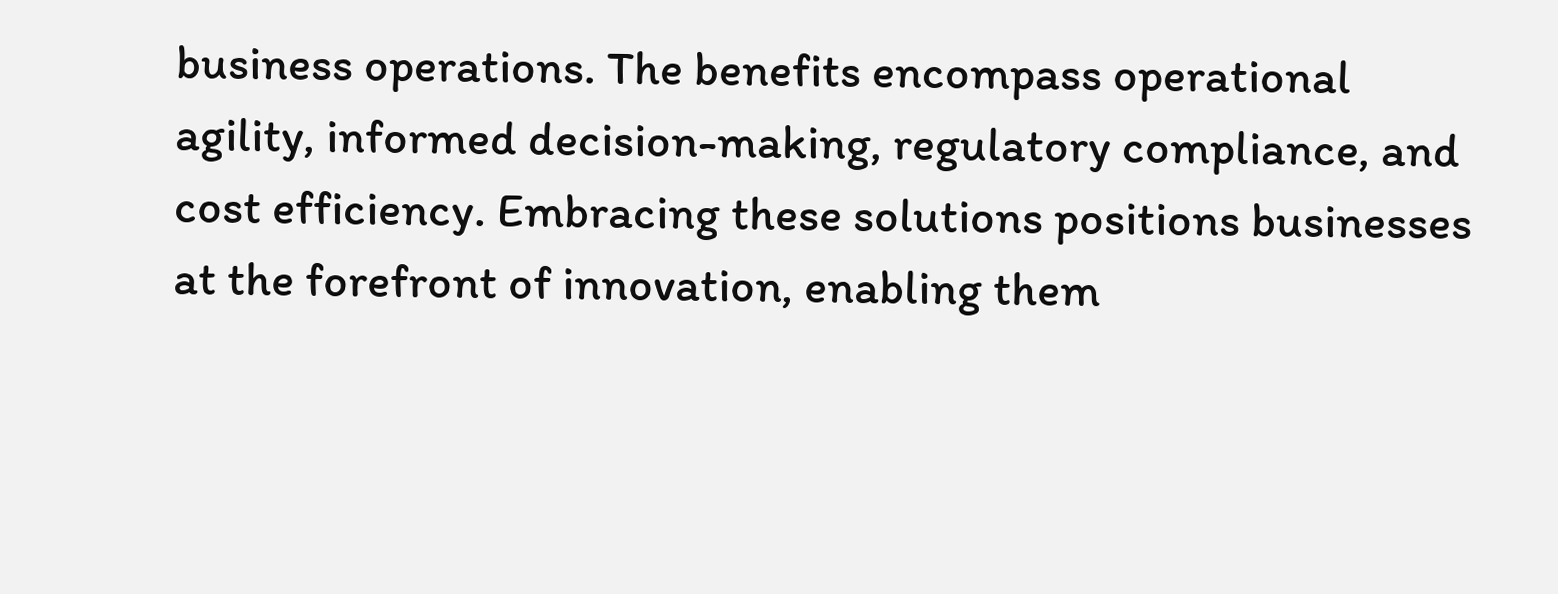business operations. The benefits encompass operational agility, informed decision-making, regulatory compliance, and cost efficiency. Embracing these solutions positions businesses at the forefront of innovation, enabling them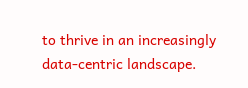to thrive in an increasingly data-centric landscape.